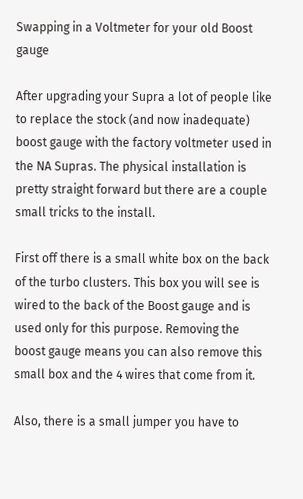Swapping in a Voltmeter for your old Boost gauge

After upgrading your Supra a lot of people like to replace the stock (and now inadequate) boost gauge with the factory voltmeter used in the NA Supras. The physical installation is pretty straight forward but there are a couple small tricks to the install.

First off there is a small white box on the back of the turbo clusters. This box you will see is wired to the back of the Boost gauge and is used only for this purpose. Removing the boost gauge means you can also remove this small box and the 4 wires that come from it.

Also, there is a small jumper you have to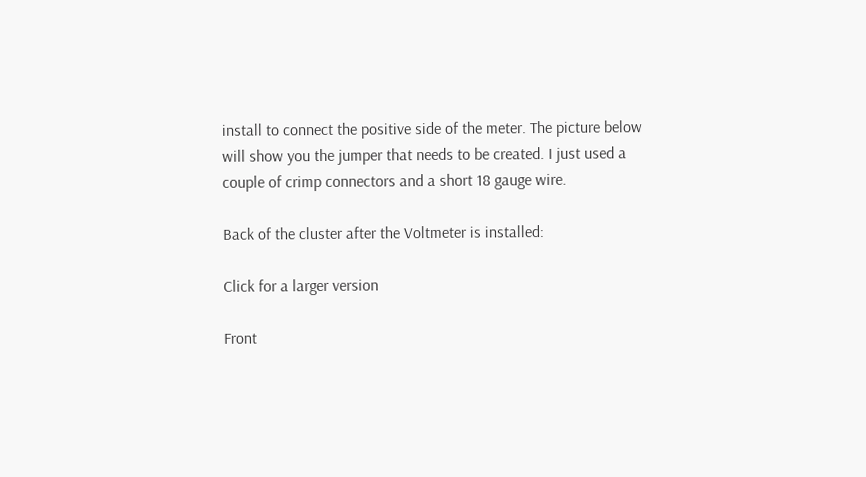install to connect the positive side of the meter. The picture below will show you the jumper that needs to be created. I just used a couple of crimp connectors and a short 18 gauge wire.

Back of the cluster after the Voltmeter is installed:

Click for a larger version

Front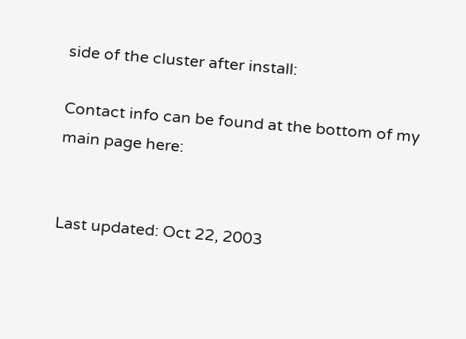side of the cluster after install:

Contact info can be found at the bottom of my main page here:


Last updated: Oct 22, 2003